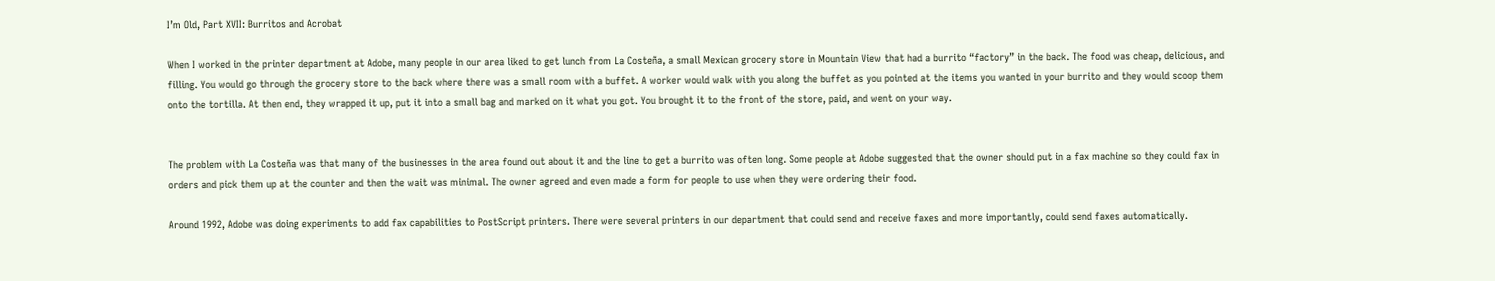I’m Old, Part XVII: Burritos and Acrobat

When I worked in the printer department at Adobe, many people in our area liked to get lunch from La Costeña, a small Mexican grocery store in Mountain View that had a burrito “factory” in the back. The food was cheap, delicious, and filling. You would go through the grocery store to the back where there was a small room with a buffet. A worker would walk with you along the buffet as you pointed at the items you wanted in your burrito and they would scoop them onto the tortilla. At then end, they wrapped it up, put it into a small bag and marked on it what you got. You brought it to the front of the store, paid, and went on your way.


The problem with La Costeña was that many of the businesses in the area found out about it and the line to get a burrito was often long. Some people at Adobe suggested that the owner should put in a fax machine so they could fax in orders and pick them up at the counter and then the wait was minimal. The owner agreed and even made a form for people to use when they were ordering their food.

Around 1992, Adobe was doing experiments to add fax capabilities to PostScript printers. There were several printers in our department that could send and receive faxes and more importantly, could send faxes automatically.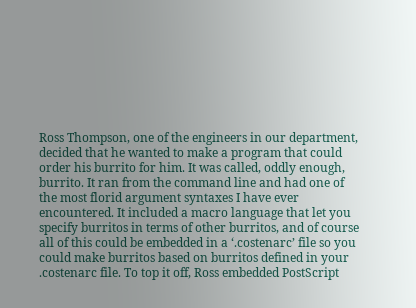Ross Thompson, one of the engineers in our department, decided that he wanted to make a program that could order his burrito for him. It was called, oddly enough, burrito. It ran from the command line and had one of the most florid argument syntaxes I have ever encountered. It included a macro language that let you specify burritos in terms of other burritos, and of course all of this could be embedded in a ‘.costenarc’ file so you could make burritos based on burritos defined in your .costenarc file. To top it off, Ross embedded PostScript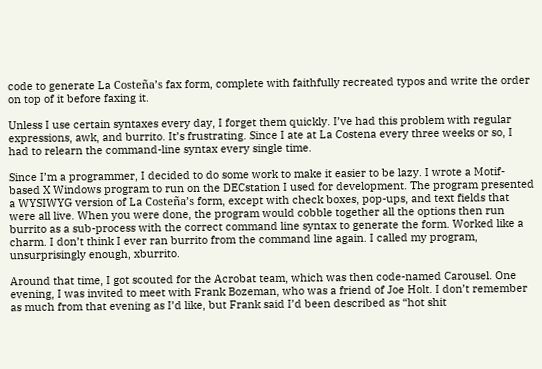code to generate La Costeña’s fax form, complete with faithfully recreated typos and write the order on top of it before faxing it.

Unless I use certain syntaxes every day, I forget them quickly. I’ve had this problem with regular expressions, awk, and burrito. It’s frustrating. Since I ate at La Costena every three weeks or so, I had to relearn the command-line syntax every single time.

Since I’m a programmer, I decided to do some work to make it easier to be lazy. I wrote a Motif-based X Windows program to run on the DECstation I used for development. The program presented a WYSIWYG version of La Costeña’s form, except with check boxes, pop-ups, and text fields that were all live. When you were done, the program would cobble together all the options then run burrito as a sub-process with the correct command line syntax to generate the form. Worked like a charm. I don’t think I ever ran burrito from the command line again. I called my program, unsurprisingly enough, xburrito.

Around that time, I got scouted for the Acrobat team, which was then code-named Carousel. One evening, I was invited to meet with Frank Bozeman, who was a friend of Joe Holt. I don’t remember as much from that evening as I’d like, but Frank said I’d been described as “hot shit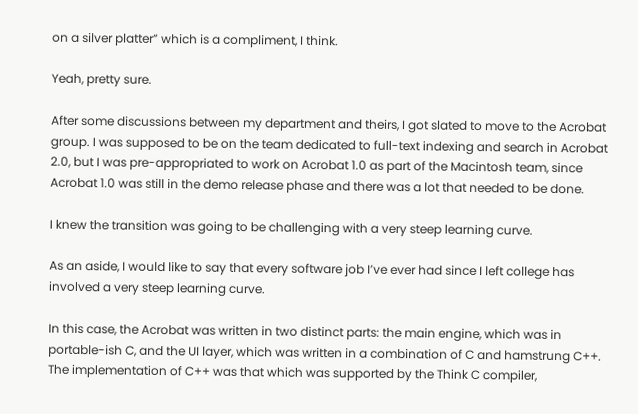on a silver platter” which is a compliment, I think.

Yeah, pretty sure.

After some discussions between my department and theirs, I got slated to move to the Acrobat group. I was supposed to be on the team dedicated to full-text indexing and search in Acrobat 2.0, but I was pre-appropriated to work on Acrobat 1.0 as part of the Macintosh team, since Acrobat 1.0 was still in the demo release phase and there was a lot that needed to be done.

I knew the transition was going to be challenging with a very steep learning curve.

As an aside, I would like to say that every software job I’ve ever had since I left college has involved a very steep learning curve.

In this case, the Acrobat was written in two distinct parts: the main engine, which was in portable-ish C, and the UI layer, which was written in a combination of C and hamstrung C++. The implementation of C++ was that which was supported by the Think C compiler,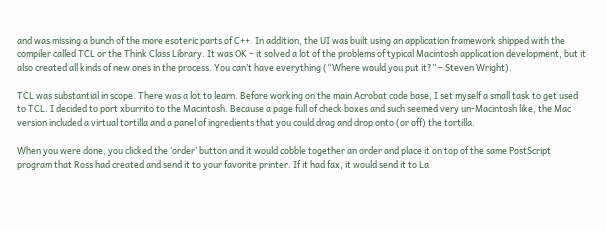and was missing a bunch of the more esoteric parts of C++. In addition, the UI was built using an application framework shipped with the compiler called TCL or the Think Class Library. It was OK – it solved a lot of the problems of typical Macintosh application development, but it also created all kinds of new ones in the process. You can’t have everything (“Where would you put it?” – Steven Wright).

TCL was substantial in scope. There was a lot to learn. Before working on the main Acrobat code base, I set myself a small task to get used to TCL. I decided to port xburrito to the Macintosh. Because a page full of check boxes and such seemed very un-Macintosh like, the Mac version included a virtual tortilla and a panel of ingredients that you could drag and drop onto (or off) the tortilla.

When you were done, you clicked the ‘order’ button and it would cobble together an order and place it on top of the same PostScript program that Ross had created and send it to your favorite printer. If it had fax, it would send it to La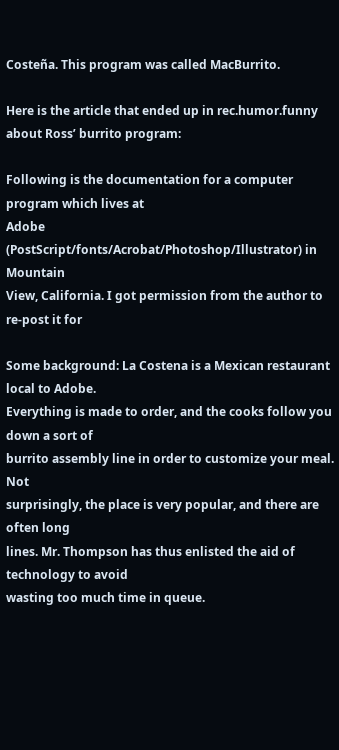Costeña. This program was called MacBurrito.

Here is the article that ended up in rec.humor.funny about Ross’ burrito program:

Following is the documentation for a computer program which lives at
Adobe (PostScript/fonts/Acrobat/Photoshop/Illustrator) in Mountain
View, California. I got permission from the author to re-post it for

Some background: La Costena is a Mexican restaurant local to Adobe.
Everything is made to order, and the cooks follow you down a sort of
burrito assembly line in order to customize your meal.  Not
surprisingly, the place is very popular, and there are often long
lines. Mr. Thompson has thus enlisted the aid of technology to avoid
wasting too much time in queue.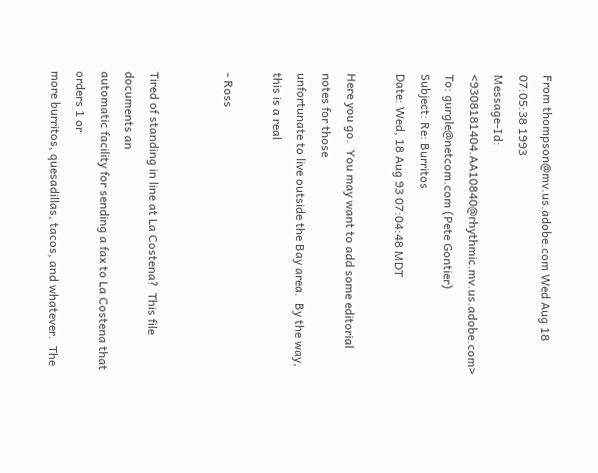From thompson@mv.us.adobe.com Wed Aug 18 07:05:38 1993
Message-Id: <9308181404.AA10840@rhythmic.mv.us.adobe.com>
To: gurgle@netcom.com (Pete Gontier)
Subject: Re: Burritos
Date: Wed, 18 Aug 93 07:04:48 MDT

Here you go.  You may want to add some editorial notes for those
unfortunate to live outside the Bay area.  By the way, this is a real

- Ross


Tired of standing in line at La Costena?  This file documents an
automatic facility for sending a fax to La Costena that orders 1 or
more burritos, quesadillas, tacos, and whatever.  The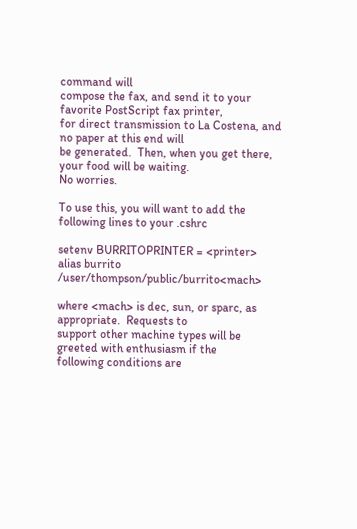command will
compose the fax, and send it to your favorite PostScript fax printer,
for direct transmission to La Costena, and no paper at this end will
be generated.  Then, when you get there, your food will be waiting.
No worries.

To use this, you will want to add the following lines to your .cshrc

setenv BURRITOPRINTER = <printer>
alias burrito /user/thompson/public/burrito<mach>

where <mach> is dec, sun, or sparc, as appropriate.  Requests to
support other machine types will be greeted with enthusiasm if the
following conditions are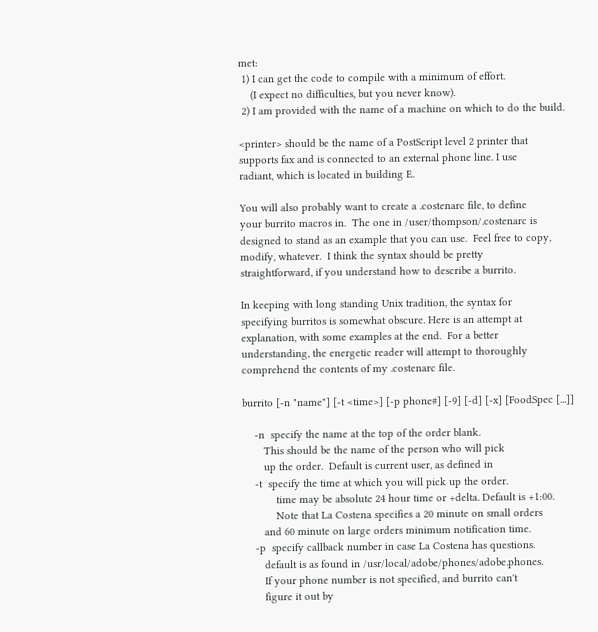met:
 1) I can get the code to compile with a minimum of effort.
    (I expect no difficulties, but you never know).
 2) I am provided with the name of a machine on which to do the build.

<printer> should be the name of a PostScript level 2 printer that
supports fax and is connected to an external phone line. I use
radiant, which is located in building E.

You will also probably want to create a .costenarc file, to define
your burrito macros in.  The one in /user/thompson/.costenarc is
designed to stand as an example that you can use.  Feel free to copy,
modify, whatever.  I think the syntax should be pretty
straightforward, if you understand how to describe a burrito.

In keeping with long standing Unix tradition, the syntax for
specifying burritos is somewhat obscure. Here is an attempt at
explanation, with some examples at the end.  For a better
understanding, the energetic reader will attempt to thoroughly
comprehend the contents of my .costenarc file.

burrito [-n "name"] [-t <time>] [-p phone#] [-9] [-d] [-x] [FoodSpec [...]]

    -n  specify the name at the top of the order blank.
       This should be the name of the person who will pick
       up the order.  Default is current user, as defined in
    -t  specify the time at which you will pick up the order.
           time may be absolute 24 hour time or +delta. Default is +1:00.
           Note that La Costena specifies a 20 minute on small orders
       and 60 minute on large orders minimum notification time.
    -p  specify callback number in case La Costena has questions.
       default is as found in /usr/local/adobe/phones/adobe.phones.
       If your phone number is not specified, and burrito can't
       figure it out by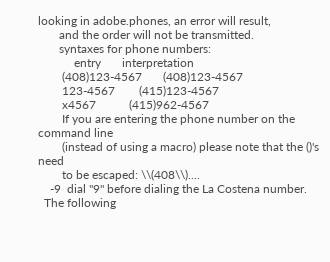looking in adobe.phones, an error will result,
       and the order will not be transmitted.
       syntaxes for phone numbers:
            entry       interpretation
        (408)123-4567       (408)123-4567
        123-4567        (415)123-4567
        x4567           (415)962-4567
        If you are entering the phone number on the command line
        (instead of using a macro) please note that the ()'s need
        to be escaped: \\(408\\)....
    -9  dial "9" before dialing the La Costena number.
  The following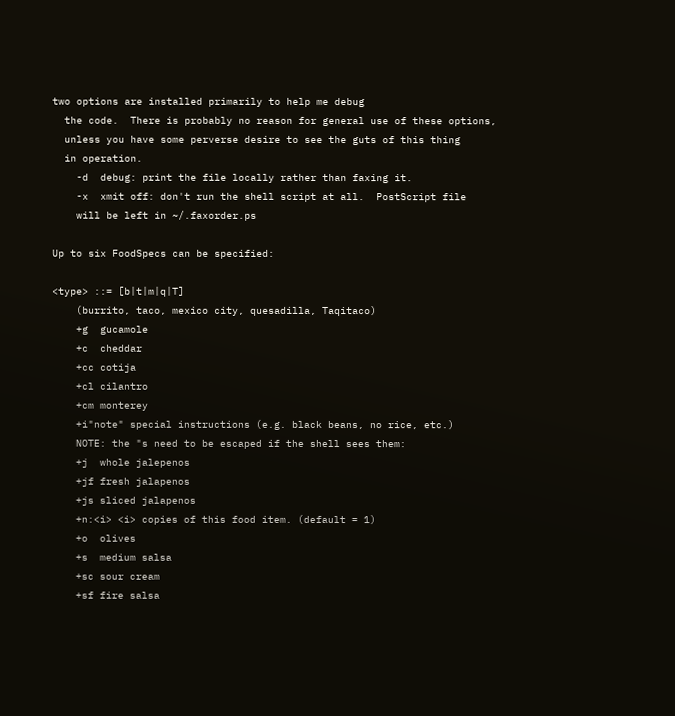two options are installed primarily to help me debug
  the code.  There is probably no reason for general use of these options,
  unless you have some perverse desire to see the guts of this thing
  in operation.
    -d  debug: print the file locally rather than faxing it.
    -x  xmit off: don't run the shell script at all.  PostScript file
    will be left in ~/.faxorder.ps

Up to six FoodSpecs can be specified:

<type> ::= [b|t|m|q|T]
    (burrito, taco, mexico city, quesadilla, Taqitaco)
    +g  gucamole
    +c  cheddar
    +cc cotija
    +cl cilantro
    +cm monterey
    +i"note" special instructions (e.g. black beans, no rice, etc.)
    NOTE: the "s need to be escaped if the shell sees them:
    +j  whole jalepenos
    +jf fresh jalapenos
    +js sliced jalapenos
    +n:<i> <i> copies of this food item. (default = 1)
    +o  olives
    +s  medium salsa
    +sc sour cream
    +sf fire salsa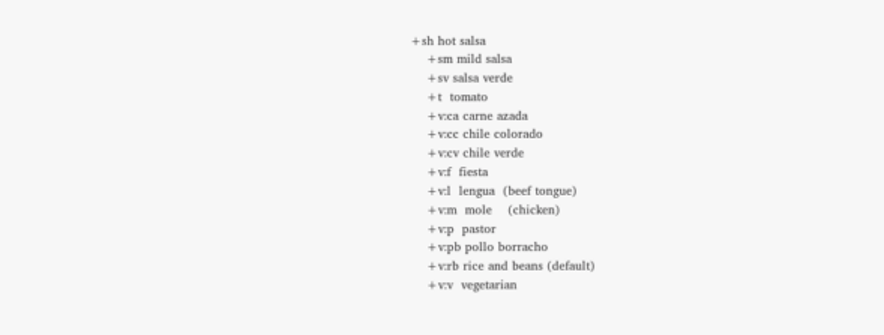+sh hot salsa
    +sm mild salsa
    +sv salsa verde
    +t  tomato
    +v:ca carne azada
    +v:cc chile colorado
    +v:cv chile verde
    +v:f  fiesta
    +v:l  lengua  (beef tongue)
    +v:m  mole    (chicken)
    +v:p  pastor
    +v:pb pollo borracho
    +v:rb rice and beans (default)
    +v:v  vegetarian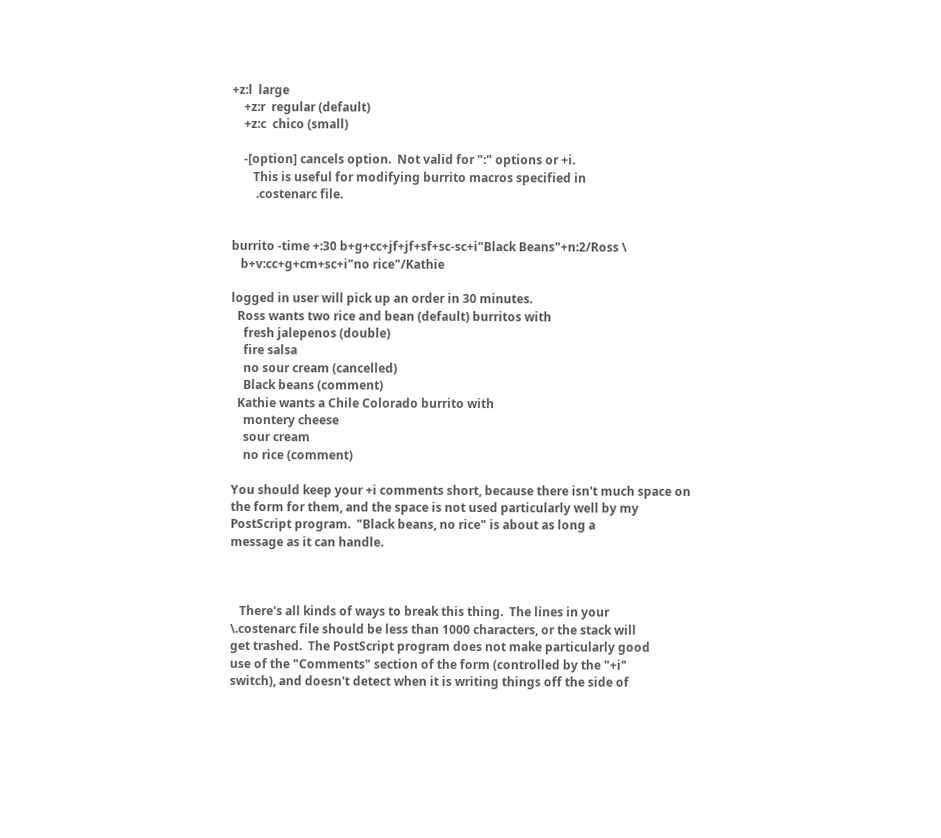+z:l  large
    +z:r  regular (default)
    +z:c  chico (small)

    -[option] cancels option.  Not valid for ":" options or +i.
       This is useful for modifying burrito macros specified in
        .costenarc file.


burrito -time +:30 b+g+cc+jf+jf+sf+sc-sc+i"Black Beans"+n:2/Ross \
   b+v:cc+g+cm+sc+i"no rice"/Kathie

logged in user will pick up an order in 30 minutes.
  Ross wants two rice and bean (default) burritos with
    fresh jalepenos (double)
    fire salsa
    no sour cream (cancelled)
    Black beans (comment)
  Kathie wants a Chile Colorado burrito with
    montery cheese
    sour cream
    no rice (comment)

You should keep your +i comments short, because there isn't much space on
the form for them, and the space is not used particularly well by my
PostScript program.  "Black beans, no rice" is about as long a
message as it can handle.



   There's all kinds of ways to break this thing.  The lines in your
\.costenarc file should be less than 1000 characters, or the stack will
get trashed.  The PostScript program does not make particularly good
use of the "Comments" section of the form (controlled by the "+i"
switch), and doesn't detect when it is writing things off the side of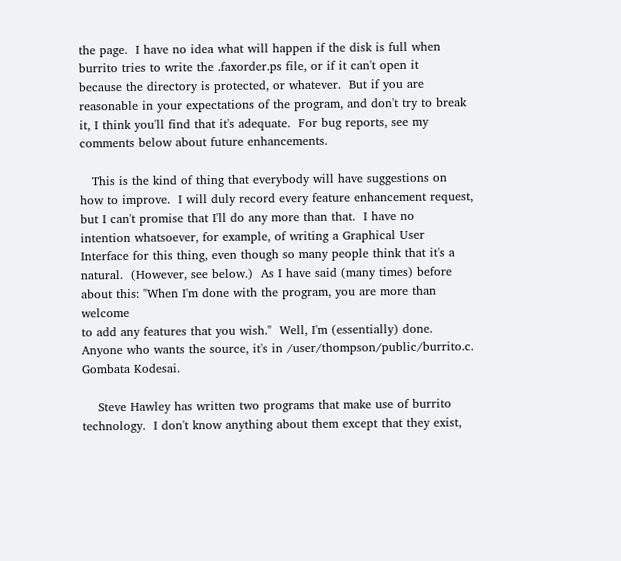the page.  I have no idea what will happen if the disk is full when
burrito tries to write the .faxorder.ps file, or if it can't open it
because the directory is protected, or whatever.  But if you are
reasonable in your expectations of the program, and don't try to break
it, I think you'll find that it's adequate.  For bug reports, see my
comments below about future enhancements.

   This is the kind of thing that everybody will have suggestions on
how to improve.  I will duly record every feature enhancement request,
but I can't promise that I'll do any more than that.  I have no
intention whatsoever, for example, of writing a Graphical User
Interface for this thing, even though so many people think that it's a
natural.  (However, see below.)  As I have said (many times) before
about this: "When I'm done with the program, you are more than welcome
to add any features that you wish."  Well, I'm (essentially) done.
Anyone who wants the source, it's in /user/thompson/public/burrito.c.
Gombata Kodesai.

    Steve Hawley has written two programs that make use of burrito
technology.  I don't know anything about them except that they exist,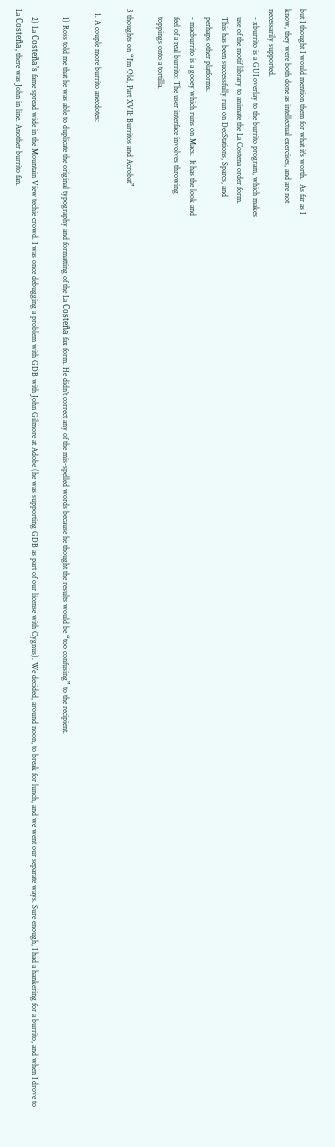but I thought I would mention them for what it's worth.  As far as I
know, they were both done as intellectual exercises, and are not
necessarily supported.
    - xburrito is a GUI overlay to the burrito program, which makes
    use of the motif library to animate the La Costena order form.
    This has been successfully run on DecStations, Sparcs, and
    perhaps other platforms.
    - macburrito is a gooey which runs on Macs.  It has the look and
    feel of a real burrito: The user interface involves throwing
    toppings onto a tortilla.

3 thoughts on “I’m Old, Part XVII: Burritos and Acrobat”

  1. A couple more burrito anecdotes:

    1) Ross told me that he was able to duplicate the original typography and formatting of the La Costeña fax form. He didn’t correct any of the mis-spelled words because he thought the results would be “too confusing” to the recipient.

    2) La Costeña’s fame spread wide in the Mountain View techie crowd. I was once debugging a problem with GDB with John Gilmore at Adobe (he was supporting GDB as part of our license with Cygnus). We decided, around noon, to break for lunch, and we went our separate ways. Sure enough, I had a hankering for a burrito, and when I drove to La Costeña, there was John in line. Another burrito fan.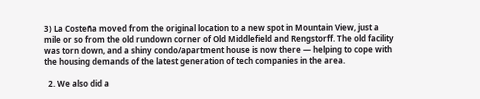3) La Costeña moved from the original location to a new spot in Mountain View, just a mile or so from the old rundown corner of Old Middlefield and Rengstorff. The old facility was torn down, and a shiny condo/apartment house is now there — helping to cope with the housing demands of the latest generation of tech companies in the area.

  2. We also did a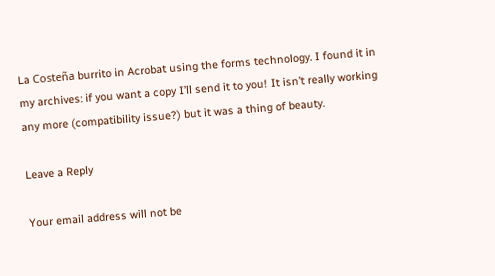La Costeña burrito in Acrobat using the forms technology. I found it in my archives: if you want a copy I’ll send it to you! It isn’t really working any more (compatibility issue?) but it was a thing of beauty.

Leave a Reply

Your email address will not be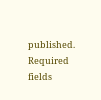published. Required fields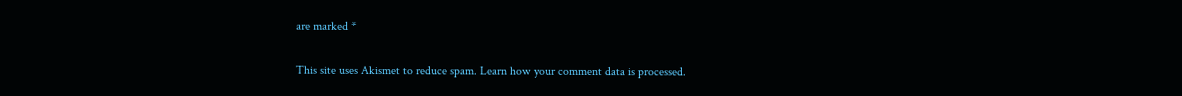are marked *

This site uses Akismet to reduce spam. Learn how your comment data is processed.